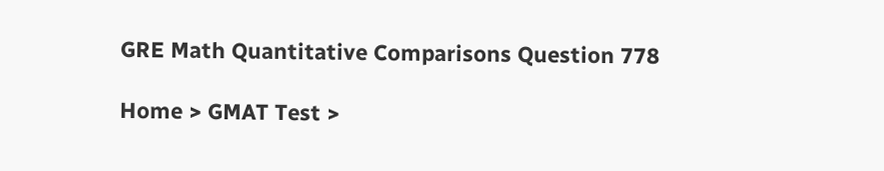GRE Math Quantitative Comparisons Question 778

Home > GMAT Test >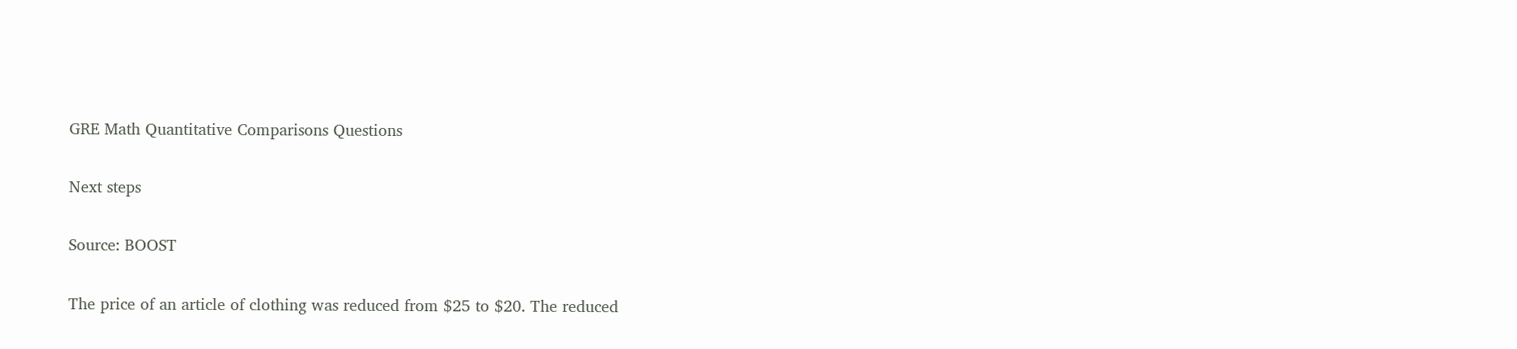GRE Math Quantitative Comparisons Questions

Next steps

Source: BOOST

The price of an article of clothing was reduced from $25 to $20. The reduced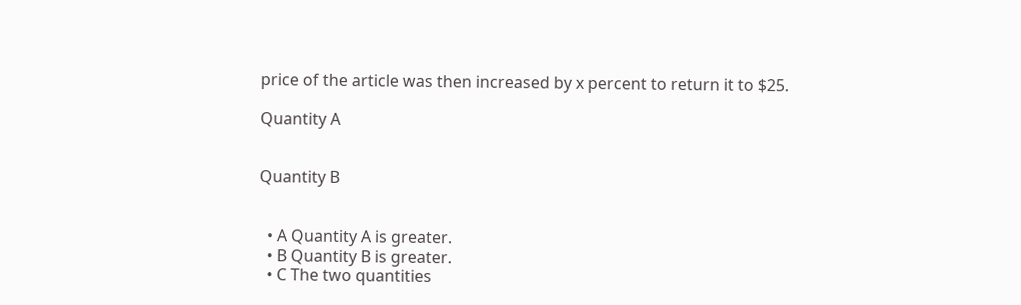price of the article was then increased by x percent to return it to $25.

Quantity A


Quantity B


  • A Quantity A is greater.
  • B Quantity B is greater.
  • C The two quantities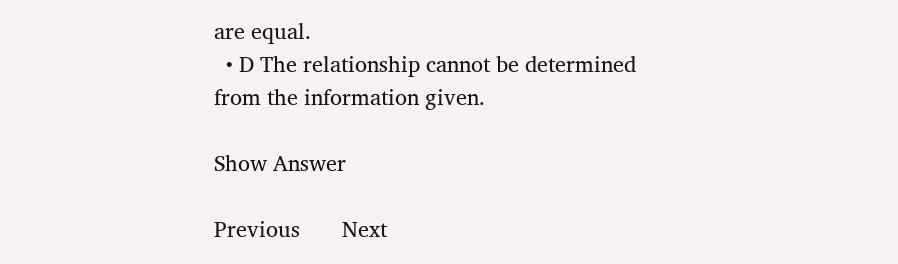are equal.
  • D The relationship cannot be determined from the information given.

Show Answer

Previous       Next